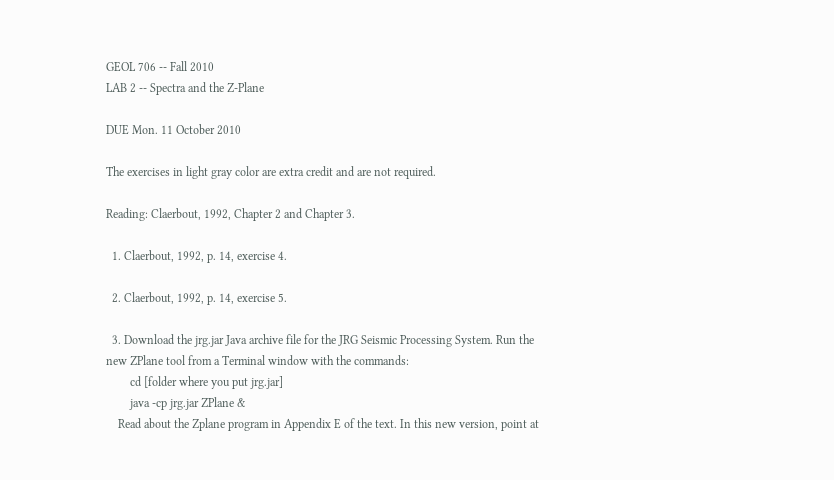GEOL 706 -- Fall 2010
LAB 2 -- Spectra and the Z-Plane

DUE Mon. 11 October 2010

The exercises in light gray color are extra credit and are not required.

Reading: Claerbout, 1992, Chapter 2 and Chapter 3.

  1. Claerbout, 1992, p. 14, exercise 4.

  2. Claerbout, 1992, p. 14, exercise 5.

  3. Download the jrg.jar Java archive file for the JRG Seismic Processing System. Run the new ZPlane tool from a Terminal window with the commands:
        cd [folder where you put jrg.jar]
        java -cp jrg.jar ZPlane &
    Read about the Zplane program in Appendix E of the text. In this new version, point at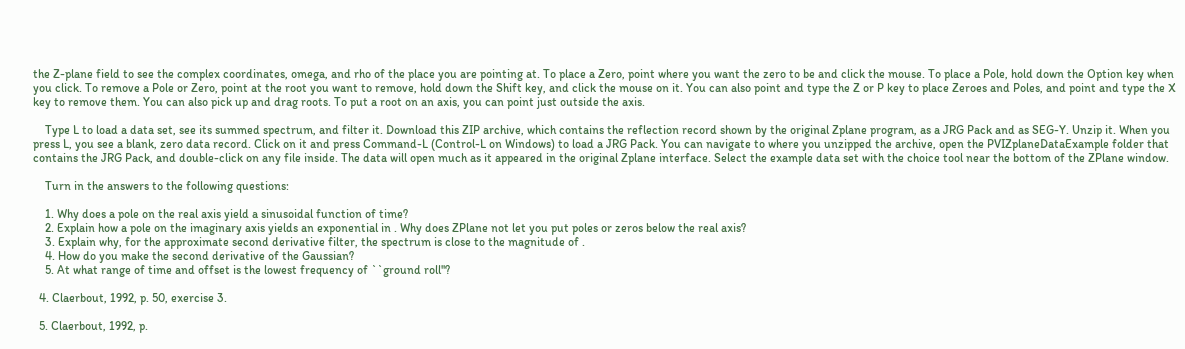the Z-plane field to see the complex coordinates, omega, and rho of the place you are pointing at. To place a Zero, point where you want the zero to be and click the mouse. To place a Pole, hold down the Option key when you click. To remove a Pole or Zero, point at the root you want to remove, hold down the Shift key, and click the mouse on it. You can also point and type the Z or P key to place Zeroes and Poles, and point and type the X key to remove them. You can also pick up and drag roots. To put a root on an axis, you can point just outside the axis.

    Type L to load a data set, see its summed spectrum, and filter it. Download this ZIP archive, which contains the reflection record shown by the original Zplane program, as a JRG Pack and as SEG-Y. Unzip it. When you press L, you see a blank, zero data record. Click on it and press Command-L (Control-L on Windows) to load a JRG Pack. You can navigate to where you unzipped the archive, open the PVIZplaneDataExample folder that contains the JRG Pack, and double-click on any file inside. The data will open much as it appeared in the original Zplane interface. Select the example data set with the choice tool near the bottom of the ZPlane window.

    Turn in the answers to the following questions:

    1. Why does a pole on the real axis yield a sinusoidal function of time?
    2. Explain how a pole on the imaginary axis yields an exponential in . Why does ZPlane not let you put poles or zeros below the real axis?
    3. Explain why, for the approximate second derivative filter, the spectrum is close to the magnitude of .
    4. How do you make the second derivative of the Gaussian?
    5. At what range of time and offset is the lowest frequency of ``ground roll''?

  4. Claerbout, 1992, p. 50, exercise 3.

  5. Claerbout, 1992, p.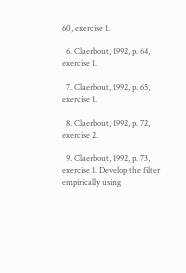60, exercise 1.

  6. Claerbout, 1992, p. 64, exercise 1.

  7. Claerbout, 1992, p. 65, exercise 1.

  8. Claerbout, 1992, p. 72, exercise 2.

  9. Claerbout, 1992, p. 73, exercise 1. Develop the filter empirically using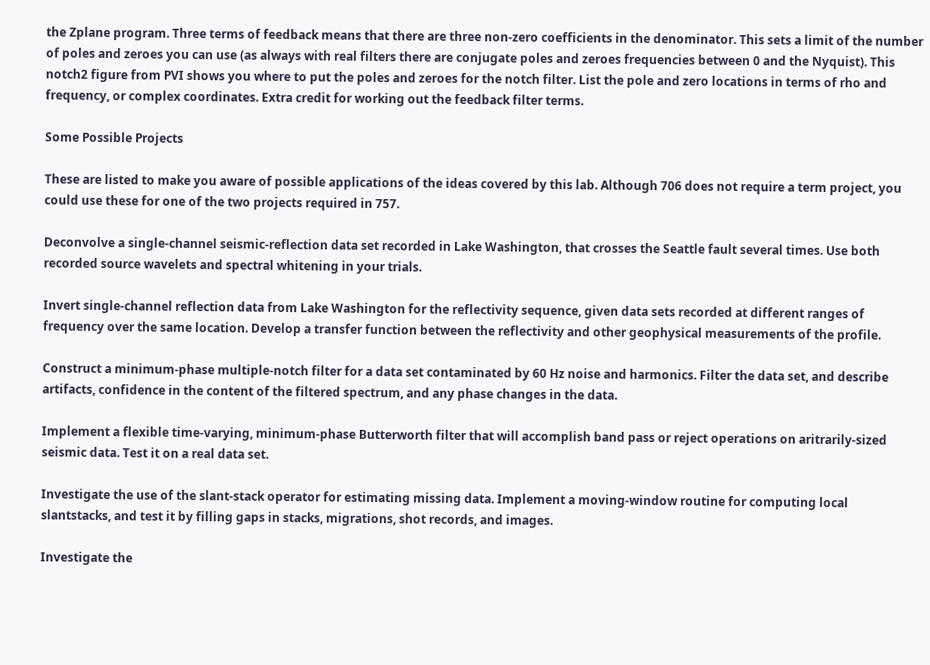the Zplane program. Three terms of feedback means that there are three non-zero coefficients in the denominator. This sets a limit of the number of poles and zeroes you can use (as always with real filters there are conjugate poles and zeroes frequencies between 0 and the Nyquist). This notch2 figure from PVI shows you where to put the poles and zeroes for the notch filter. List the pole and zero locations in terms of rho and frequency, or complex coordinates. Extra credit for working out the feedback filter terms.

Some Possible Projects

These are listed to make you aware of possible applications of the ideas covered by this lab. Although 706 does not require a term project, you could use these for one of the two projects required in 757.

Deconvolve a single-channel seismic-reflection data set recorded in Lake Washington, that crosses the Seattle fault several times. Use both recorded source wavelets and spectral whitening in your trials.

Invert single-channel reflection data from Lake Washington for the reflectivity sequence, given data sets recorded at different ranges of frequency over the same location. Develop a transfer function between the reflectivity and other geophysical measurements of the profile.

Construct a minimum-phase multiple-notch filter for a data set contaminated by 60 Hz noise and harmonics. Filter the data set, and describe artifacts, confidence in the content of the filtered spectrum, and any phase changes in the data.

Implement a flexible time-varying, minimum-phase Butterworth filter that will accomplish band pass or reject operations on aritrarily-sized seismic data. Test it on a real data set.

Investigate the use of the slant-stack operator for estimating missing data. Implement a moving-window routine for computing local slantstacks, and test it by filling gaps in stacks, migrations, shot records, and images.

Investigate the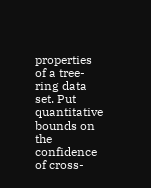properties of a tree-ring data set. Put quantitative bounds on the confidence of cross-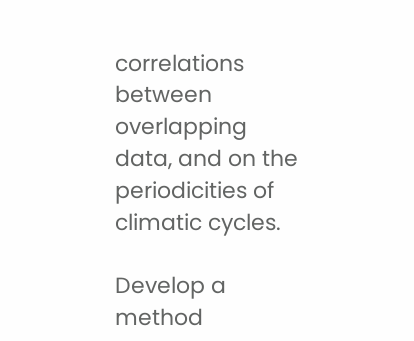correlations between overlapping data, and on the periodicities of climatic cycles.

Develop a method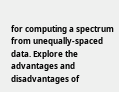for computing a spectrum from unequally-spaced data. Explore the advantages and disadvantages of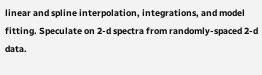linear and spline interpolation, integrations, and model fitting. Speculate on 2-d spectra from randomly-spaced 2-d data.